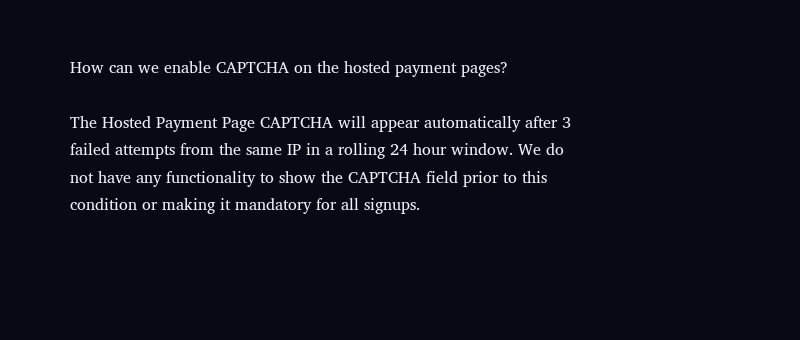How can we enable CAPTCHA on the hosted payment pages?

The Hosted Payment Page CAPTCHA will appear automatically after 3 failed attempts from the same IP in a rolling 24 hour window. We do not have any functionality to show the CAPTCHA field prior to this condition or making it mandatory for all signups.